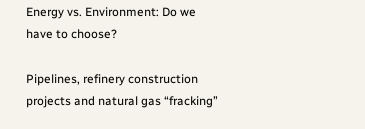Energy vs. Environment: Do we have to choose?

Pipelines, refinery construction projects and natural gas “fracking”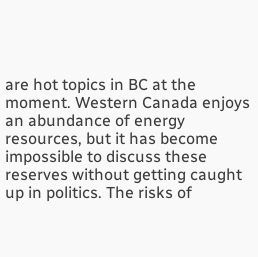are hot topics in BC at the moment. Western Canada enjoys an abundance of energy resources, but it has become impossible to discuss these reserves without getting caught up in politics. The risks of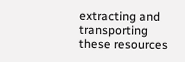extracting and transporting these resources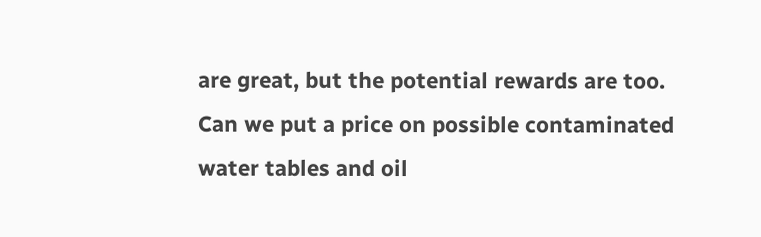are great, but the potential rewards are too. Can we put a price on possible contaminated water tables and oil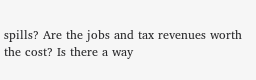spills? Are the jobs and tax revenues worth the cost? Is there a way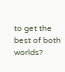to get the best of both worlds?